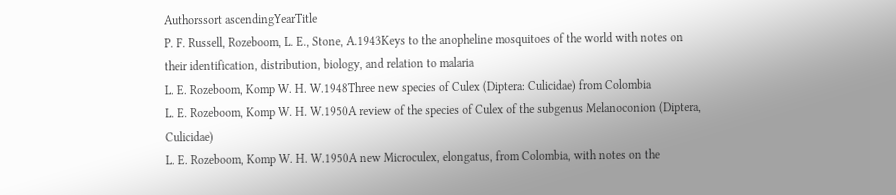Authorssort ascendingYearTitle
P. F. Russell, Rozeboom, L. E., Stone, A.1943Keys to the anopheline mosquitoes of the world with notes on their identification, distribution, biology, and relation to malaria
L. E. Rozeboom, Komp W. H. W.1948Three new species of Culex (Diptera: Culicidae) from Colombia
L. E. Rozeboom, Komp W. H. W.1950A review of the species of Culex of the subgenus Melanoconion (Diptera, Culicidae)
L. E. Rozeboom, Komp W. H. W.1950A new Microculex, elongatus, from Colombia, with notes on the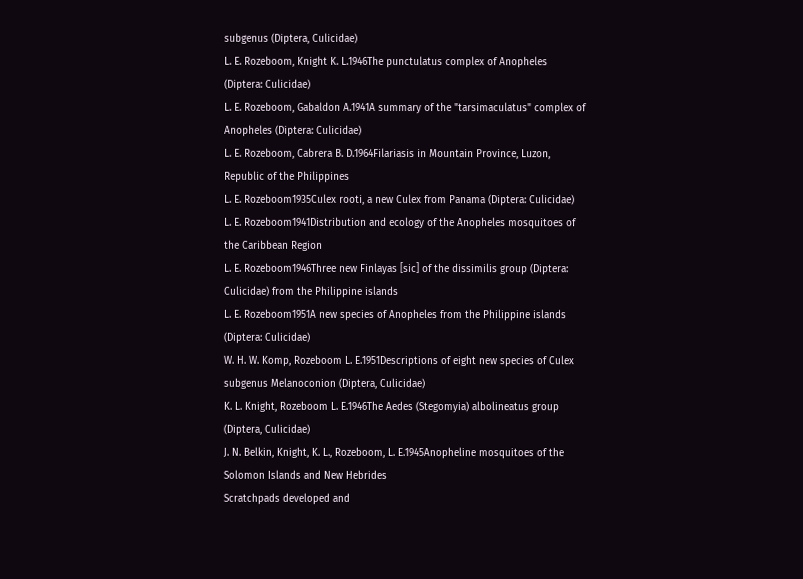subgenus (Diptera, Culicidae)
L. E. Rozeboom, Knight K. L.1946The punctulatus complex of Anopheles (Diptera: Culicidae)
L. E. Rozeboom, Gabaldon A.1941A summary of the "tarsimaculatus" complex of Anopheles (Diptera: Culicidae)
L. E. Rozeboom, Cabrera B. D.1964Filariasis in Mountain Province, Luzon, Republic of the Philippines
L. E. Rozeboom1935Culex rooti, a new Culex from Panama (Diptera: Culicidae)
L. E. Rozeboom1941Distribution and ecology of the Anopheles mosquitoes of the Caribbean Region
L. E. Rozeboom1946Three new Finlayas [sic] of the dissimilis group (Diptera: Culicidae) from the Philippine islands
L. E. Rozeboom1951A new species of Anopheles from the Philippine islands (Diptera: Culicidae)
W. H. W. Komp, Rozeboom L. E.1951Descriptions of eight new species of Culex subgenus Melanoconion (Diptera, Culicidae)
K. L. Knight, Rozeboom L. E.1946The Aedes (Stegomyia) albolineatus group (Diptera, Culicidae)
J. N. Belkin, Knight, K. L., Rozeboom, L. E.1945Anopheline mosquitoes of the Solomon Islands and New Hebrides
Scratchpads developed and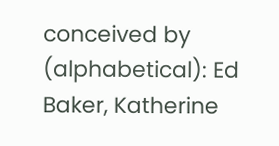conceived by (alphabetical): Ed Baker, Katherine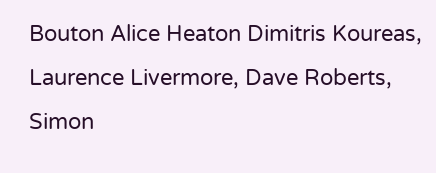Bouton Alice Heaton Dimitris Koureas, Laurence Livermore, Dave Roberts, Simon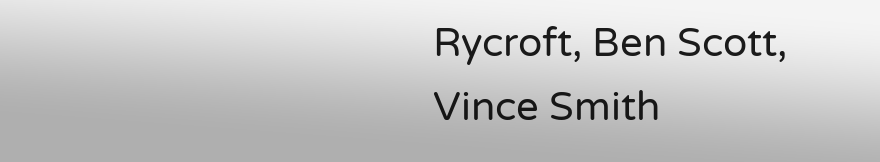Rycroft, Ben Scott, Vince Smith